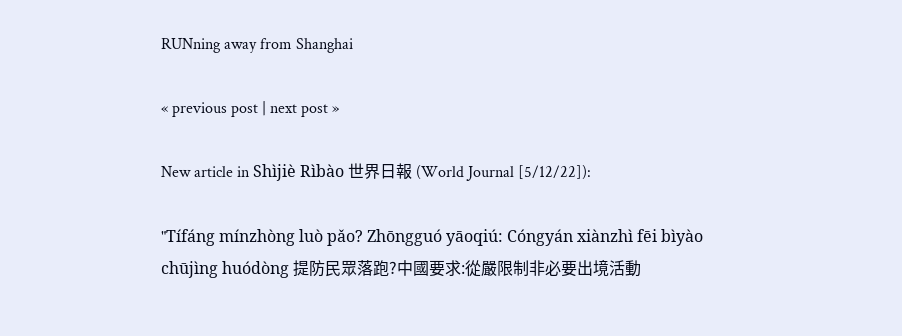RUNning away from Shanghai

« previous post | next post »

New article in Shìjiè Rìbào 世界日報 (World Journal [5/12/22]):

"Tífáng mínzhòng luò pǎo? Zhōngguó yāoqiú: Cóngyán xiànzhì fēi bìyào chūjìng huódòng 提防民眾落跑?中國要求:從嚴限制非必要出境活動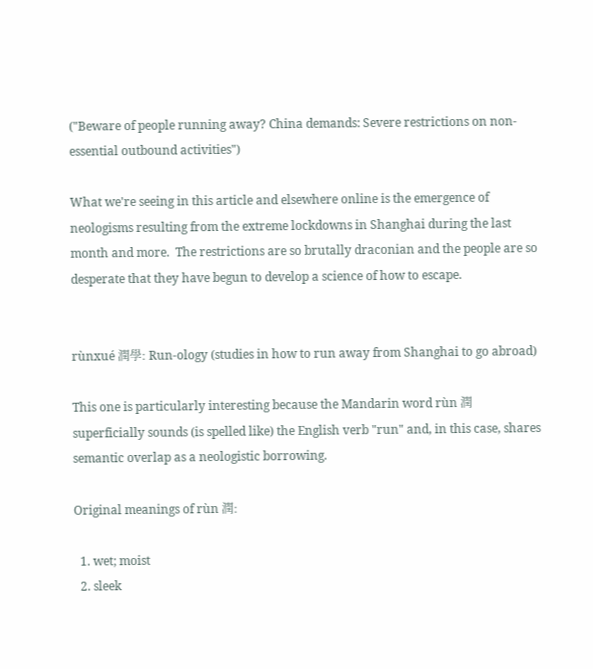("Beware of people running away? China demands: Severe restrictions on non-essential outbound activities")

What we're seeing in this article and elsewhere online is the emergence of neologisms resulting from the extreme lockdowns in Shanghai during the last month and more.  The restrictions are so brutally draconian and the people are so desperate that they have begun to develop a science of how to escape.


rùnxué 潤學: Run-ology (studies in how to run away from Shanghai to go abroad)

This one is particularly interesting because the Mandarin word rùn 潤 superficially sounds (is spelled like) the English verb "run" and, in this case, shares semantic overlap as a neologistic borrowing.

Original meanings of rùn 潤:

  1. wet; moist
  2. sleek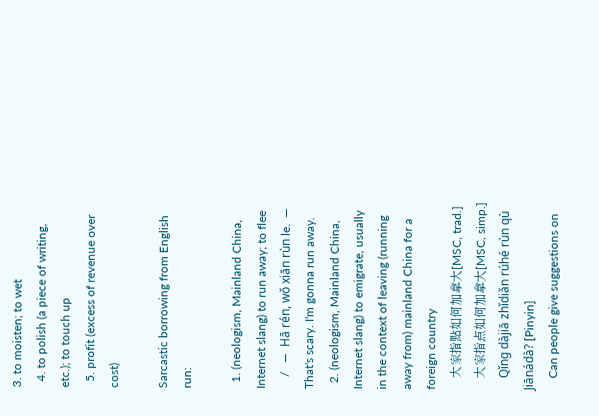3. to moisten; to wet
  4. to polish (a piece of writing, etc.); to touch up
  5. profit (excess of revenue over cost)

Sarcastic borrowing from English run:

  1. (neologism, Mainland China, Internet slang) to run away; to flee
    /   ―  Hā rén, wǒ xiān rùn le.  ―  That's scary. I'm gonna run away.
  2. (neologism, Mainland China, Internet slang) to emigrate, usually in the context of leaving (running away from) mainland China for a foreign country
    大家指點如何加拿大[MSC, trad.]
    大家指点如何加拿大[MSC, simp.]
    Qǐng dàjiā zhǐdiǎn rúhé rùn qù Jiānádà? [Pinyin]
    Can people give suggestions on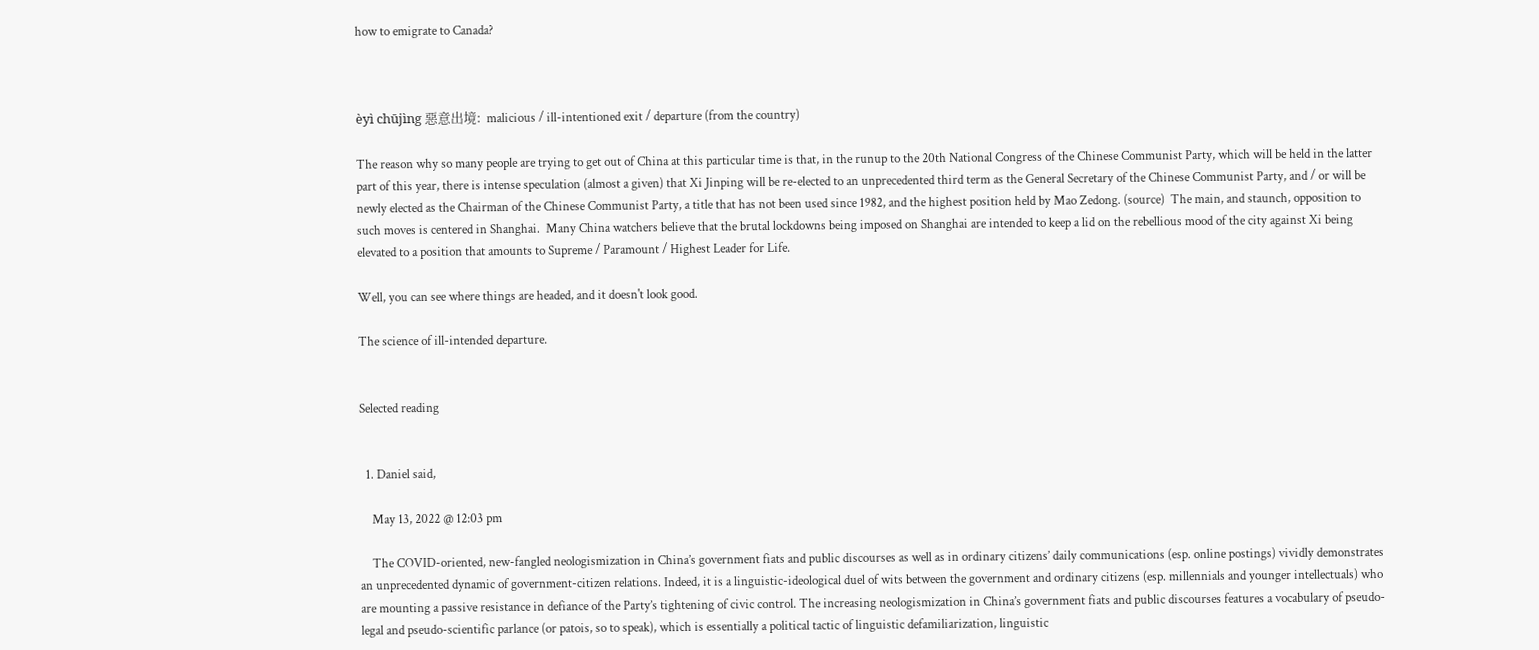how to emigrate to Canada?



èyì chūjìng 惡意出境:  malicious / ill-intentioned exit / departure (from the country)

The reason why so many people are trying to get out of China at this particular time is that, in the runup to the 20th National Congress of the Chinese Communist Party, which will be held in the latter part of this year, there is intense speculation (almost a given) that Xi Jinping will be re-elected to an unprecedented third term as the General Secretary of the Chinese Communist Party, and / or will be newly elected as the Chairman of the Chinese Communist Party, a title that has not been used since 1982, and the highest position held by Mao Zedong. (source)  The main, and staunch, opposition to such moves is centered in Shanghai.  Many China watchers believe that the brutal lockdowns being imposed on Shanghai are intended to keep a lid on the rebellious mood of the city against Xi being elevated to a position that amounts to Supreme / Paramount / Highest Leader for Life.

Well, you can see where things are headed, and it doesn't look good.

The science of ill-intended departure.


Selected reading


  1. Daniel said,

    May 13, 2022 @ 12:03 pm

    The COVID-oriented, new-fangled neologismization in China’s government fiats and public discourses as well as in ordinary citizens’ daily communications (esp. online postings) vividly demonstrates an unprecedented dynamic of government-citizen relations. Indeed, it is a linguistic-ideological duel of wits between the government and ordinary citizens (esp. millennials and younger intellectuals) who are mounting a passive resistance in defiance of the Party’s tightening of civic control. The increasing neologismization in China’s government fiats and public discourses features a vocabulary of pseudo-legal and pseudo-scientific parlance (or patois, so to speak), which is essentially a political tactic of linguistic defamiliarization, linguistic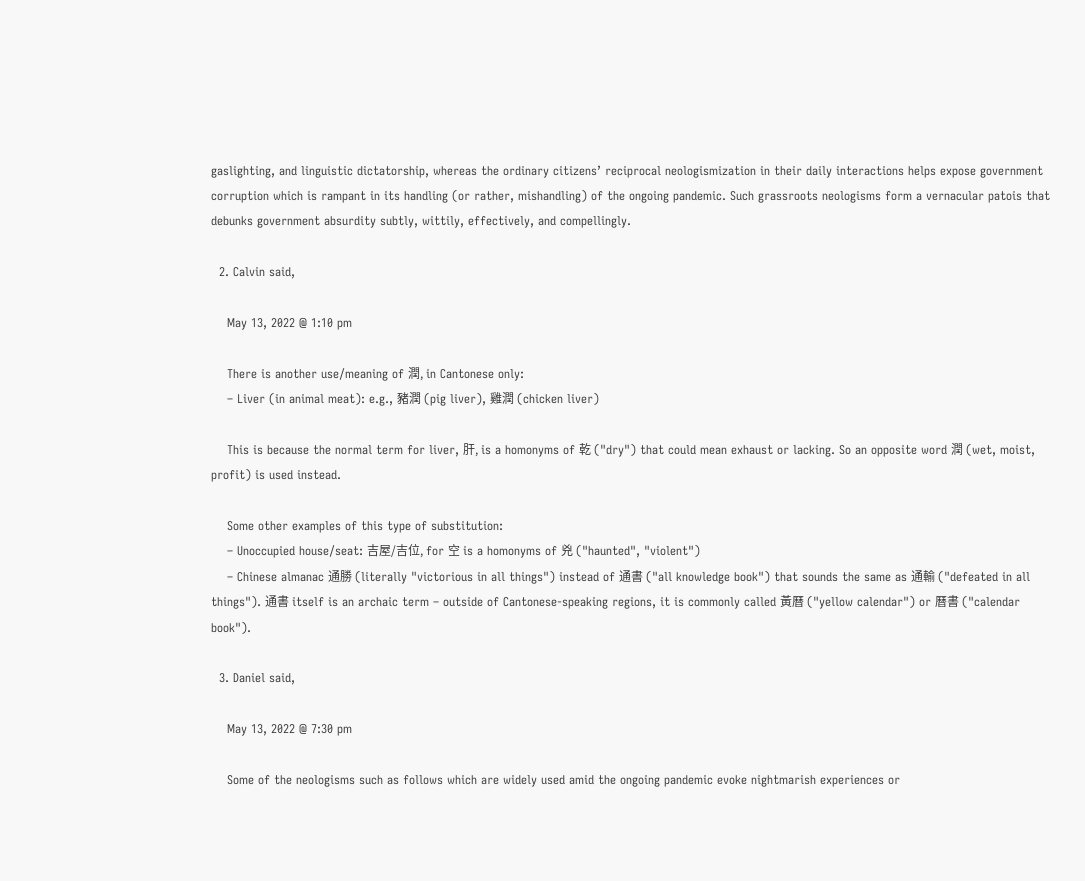gaslighting, and linguistic dictatorship, whereas the ordinary citizens’ reciprocal neologismization in their daily interactions helps expose government corruption which is rampant in its handling (or rather, mishandling) of the ongoing pandemic. Such grassroots neologisms form a vernacular patois that debunks government absurdity subtly, wittily, effectively, and compellingly.

  2. Calvin said,

    May 13, 2022 @ 1:10 pm

    There is another use/meaning of 潤, in Cantonese only:
    – Liver (in animal meat): e.g., 豬潤 (pig liver), 雞潤 (chicken liver)

    This is because the normal term for liver, 肝, is a homonyms of 乾 ("dry") that could mean exhaust or lacking. So an opposite word 潤 (wet, moist, profit) is used instead.

    Some other examples of this type of substitution:
    – Unoccupied house/seat: 吉屋/吉位, for 空 is a homonyms of 兇 ("haunted", "violent")
    – Chinese almanac 通勝 (literally "victorious in all things") instead of 通書 ("all knowledge book") that sounds the same as 通輸 ("defeated in all things"). 通書 itself is an archaic term – outside of Cantonese-speaking regions, it is commonly called 黃曆 ("yellow calendar") or 曆書 ("calendar book").

  3. Daniel said,

    May 13, 2022 @ 7:30 pm

    Some of the neologisms such as follows which are widely used amid the ongoing pandemic evoke nightmarish experiences or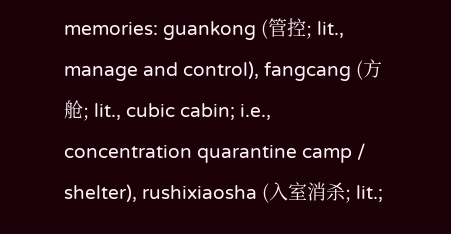memories: guankong (管控; lit., manage and control), fangcang (方舱; lit., cubic cabin; i.e., concentration quarantine camp / shelter), rushixiaosha (入室消杀; lit.;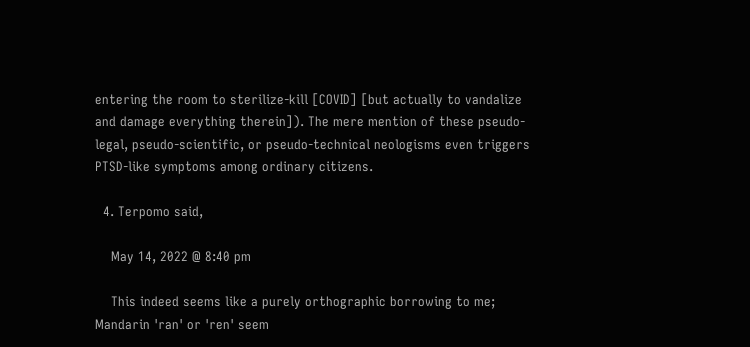entering the room to sterilize-kill [COVID] [but actually to vandalize and damage everything therein]). The mere mention of these pseudo-legal, pseudo-scientific, or pseudo-technical neologisms even triggers PTSD-like symptoms among ordinary citizens.

  4. Terpomo said,

    May 14, 2022 @ 8:40 pm

    This indeed seems like a purely orthographic borrowing to me; Mandarin 'ran' or 'ren' seem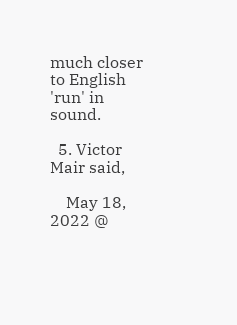much closer to English 'run' in sound.

  5. Victor Mair said,

    May 18, 2022 @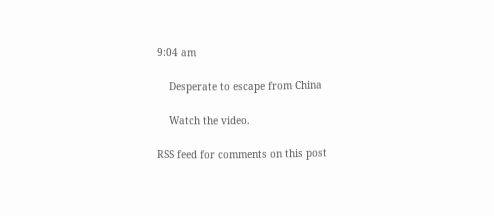9:04 am

    Desperate to escape from China

    Watch the video.

RSS feed for comments on this post